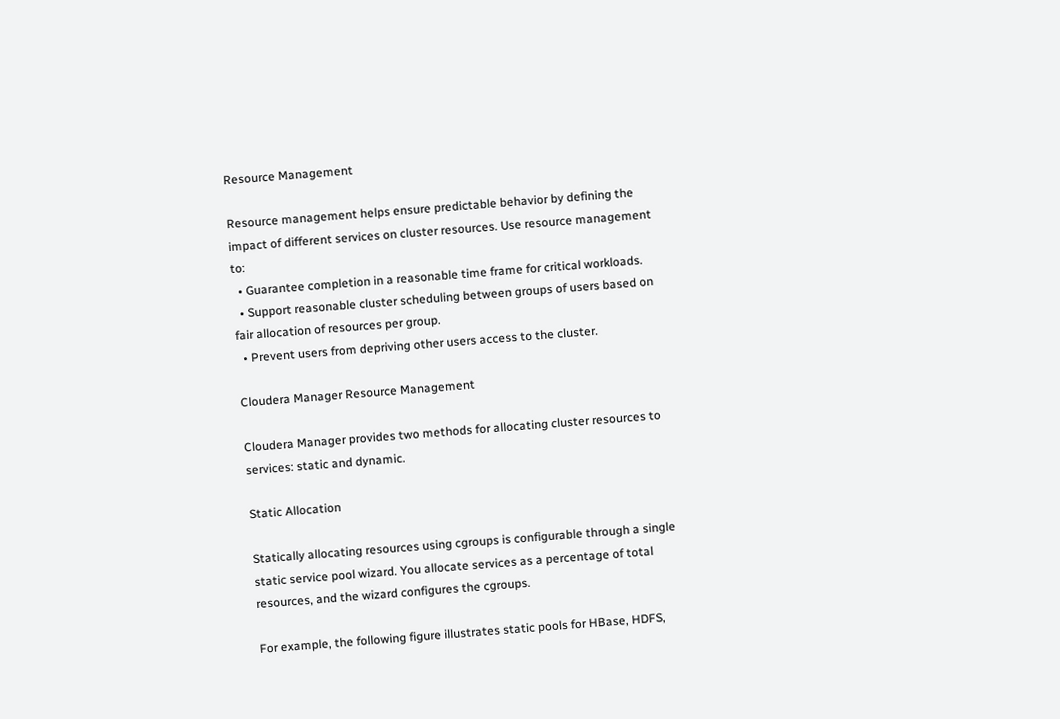Resource Management

Resource management helps ensure predictable behavior by defining the impact of different services on cluster resources. Use resource management to:
  • Guarantee completion in a reasonable time frame for critical workloads.
  • Support reasonable cluster scheduling between groups of users based on fair allocation of resources per group.
  • Prevent users from depriving other users access to the cluster.

Cloudera Manager Resource Management

Cloudera Manager provides two methods for allocating cluster resources to services: static and dynamic.

Static Allocation

Statically allocating resources using cgroups is configurable through a single static service pool wizard. You allocate services as a percentage of total resources, and the wizard configures the cgroups.

For example, the following figure illustrates static pools for HBase, HDFS,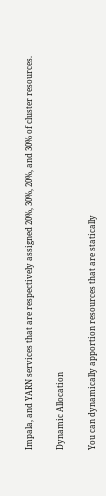Impala, and YARN services that are respectively assigned 20%, 30%, 20%, and 30% of cluster resources.

Dynamic Allocation

You can dynamically apportion resources that are statically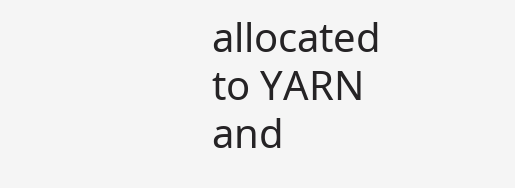allocated to YARN and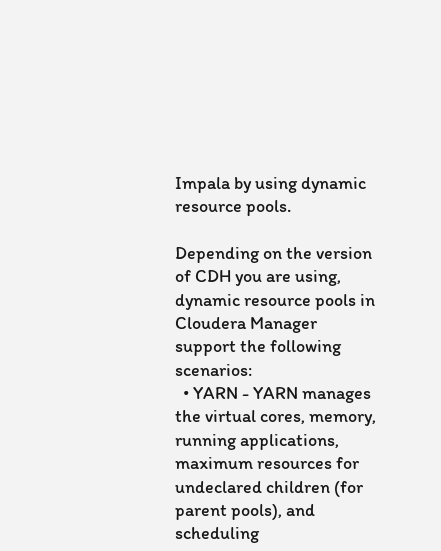Impala by using dynamic resource pools.

Depending on the version of CDH you are using, dynamic resource pools in Cloudera Manager support the following scenarios:
  • YARN - YARN manages the virtual cores, memory, running applications, maximum resources for undeclared children (for parent pools), and scheduling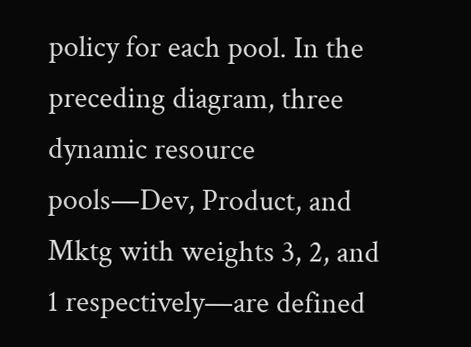policy for each pool. In the preceding diagram, three dynamic resource pools—Dev, Product, and Mktg with weights 3, 2, and 1 respectively—are defined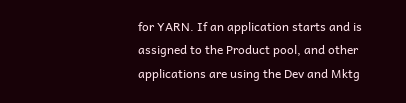for YARN. If an application starts and is assigned to the Product pool, and other applications are using the Dev and Mktg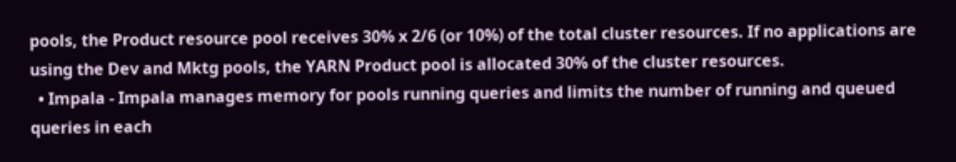pools, the Product resource pool receives 30% x 2/6 (or 10%) of the total cluster resources. If no applications are using the Dev and Mktg pools, the YARN Product pool is allocated 30% of the cluster resources.
  • Impala - Impala manages memory for pools running queries and limits the number of running and queued queries in each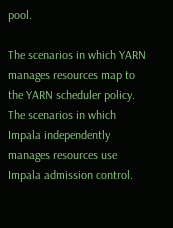pool.

The scenarios in which YARN manages resources map to the YARN scheduler policy. The scenarios in which Impala independently manages resources use Impala admission control.